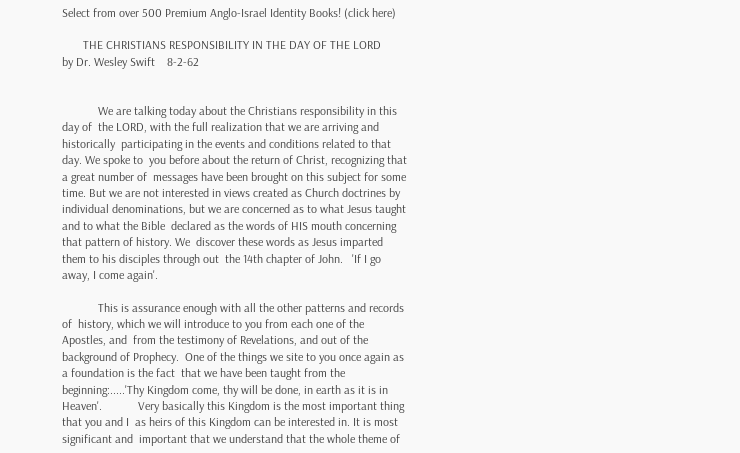Select from over 500 Premium Anglo-Israel Identity Books! (click here)

       THE CHRISTIANS RESPONSIBILITY IN THE DAY OF THE LORD                                       by Dr. Wesley Swift    8‑2‑62


            We are talking today about the Christians responsibility in this day of  the LORD, with the full realization that we are arriving and historically  participating in the events and conditions related to that day. We spoke to  you before about the return of Christ, recognizing that a great number of  messages have been brought on this subject for some time. But we are not interested in views created as Church doctrines by individual denominations, but we are concerned as to what Jesus taught and to what the Bible  declared as the words of HIS mouth concerning that pattern of history. We  discover these words as Jesus imparted them to his disciples through out  the 14th chapter of John.   'If I go away, I come again'.

            This is assurance enough with all the other patterns and records of  history, which we will introduce to you from each one of the Apostles, and  from the testimony of Revelations, and out of the background of Prophecy.  One of the things we site to you once again as a foundation is the fact  that we have been taught from the beginning:.....'Thy Kingdom come, thy will be done, in earth as it is in Heaven'.            Very basically this Kingdom is the most important thing that you and I  as heirs of this Kingdom can be interested in. It is most significant and  important that we understand that the whole theme of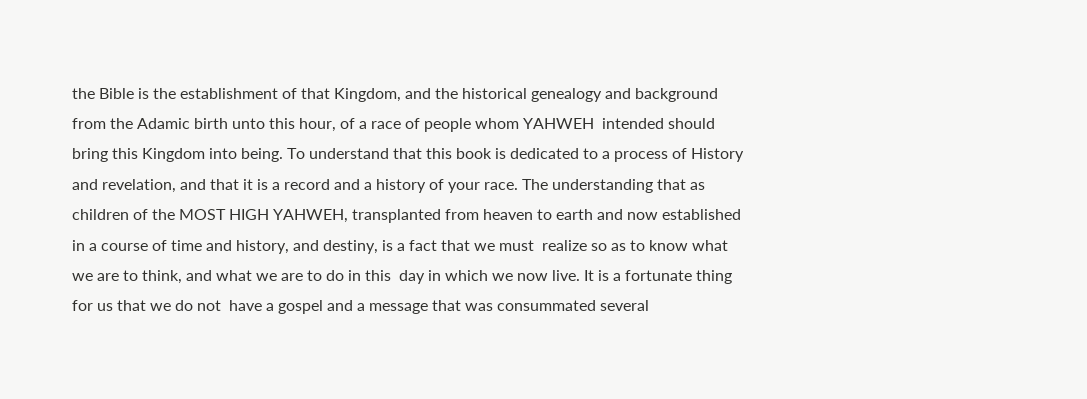the Bible is the establishment of that Kingdom, and the historical genealogy and background  from the Adamic birth unto this hour, of a race of people whom YAHWEH  intended should bring this Kingdom into being. To understand that this book is dedicated to a process of History and revelation, and that it is a record and a history of your race. The understanding that as children of the MOST HIGH YAHWEH, transplanted from heaven to earth and now established  in a course of time and history, and destiny, is a fact that we must  realize so as to know what we are to think, and what we are to do in this  day in which we now live. It is a fortunate thing for us that we do not  have a gospel and a message that was consummated several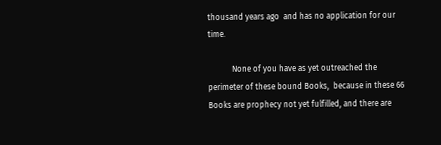thousand years ago  and has no application for our time.

            None of you have as yet outreached the perimeter of these bound Books,  because in these 66 Books are prophecy not yet fulfilled, and there are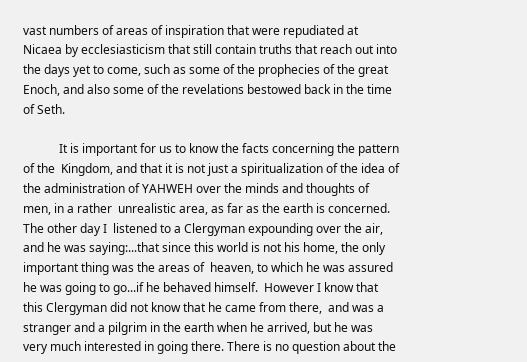vast numbers of areas of inspiration that were repudiated at Nicaea by ecclesiasticism that still contain truths that reach out into the days yet to come, such as some of the prophecies of the great Enoch, and also some of the revelations bestowed back in the time of Seth.

            It is important for us to know the facts concerning the pattern of the  Kingdom, and that it is not just a spiritualization of the idea of the administration of YAHWEH over the minds and thoughts of men, in a rather  unrealistic area, as far as the earth is concerned. The other day I  listened to a Clergyman expounding over the air, and he was saying:...that since this world is not his home, the only important thing was the areas of  heaven, to which he was assured he was going to go...if he behaved himself.  However I know that this Clergyman did not know that he came from there,  and was a stranger and a pilgrim in the earth when he arrived, but he was  very much interested in going there. There is no question about the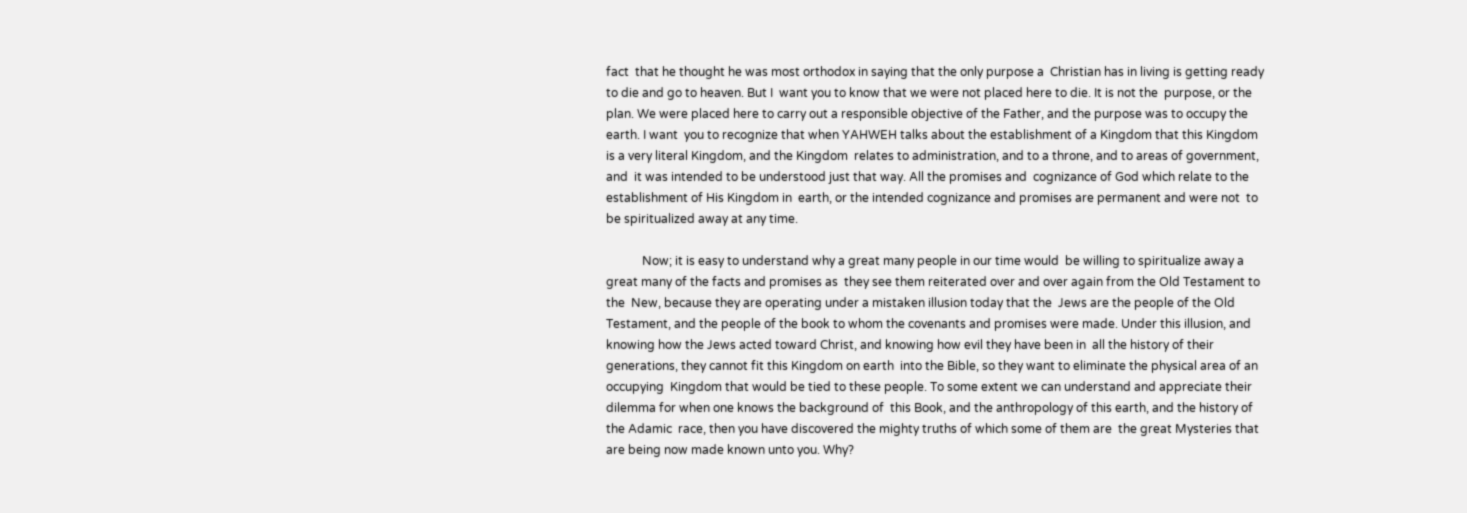fact  that he thought he was most orthodox in saying that the only purpose a  Christian has in living is getting ready to die and go to heaven. But I  want you to know that we were not placed here to die. It is not the  purpose, or the plan. We were placed here to carry out a responsible objective of the Father, and the purpose was to occupy the earth. I want  you to recognize that when YAHWEH talks about the establishment of a Kingdom that this Kingdom is a very literal Kingdom, and the Kingdom  relates to administration, and to a throne, and to areas of government, and  it was intended to be understood just that way. All the promises and  cognizance of God which relate to the establishment of His Kingdom in  earth, or the intended cognizance and promises are permanent and were not  to be spiritualized away at any time.

            Now; it is easy to understand why a great many people in our time would  be willing to spiritualize away a great many of the facts and promises as  they see them reiterated over and over again from the Old Testament to the  New, because they are operating under a mistaken illusion today that the  Jews are the people of the Old Testament, and the people of the book to whom the covenants and promises were made. Under this illusion, and knowing how the Jews acted toward Christ, and knowing how evil they have been in  all the history of their generations, they cannot fit this Kingdom on earth  into the Bible, so they want to eliminate the physical area of an occupying  Kingdom that would be tied to these people. To some extent we can understand and appreciate their dilemma for when one knows the background of  this Book, and the anthropology of this earth, and the history of the Adamic  race, then you have discovered the mighty truths of which some of them are  the great Mysteries that are being now made known unto you. Why?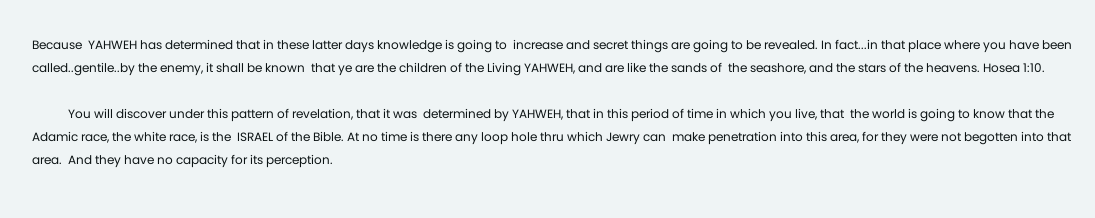Because  YAHWEH has determined that in these latter days knowledge is going to  increase and secret things are going to be revealed. In fact...in that place where you have been called..gentile..by the enemy, it shall be known  that ye are the children of the Living YAHWEH, and are like the sands of  the seashore, and the stars of the heavens. Hosea 1:10.

            You will discover under this pattern of revelation, that it was  determined by YAHWEH, that in this period of time in which you live, that  the world is going to know that the Adamic race, the white race, is the  ISRAEL of the Bible. At no time is there any loop hole thru which Jewry can  make penetration into this area, for they were not begotten into that area.  And they have no capacity for its perception.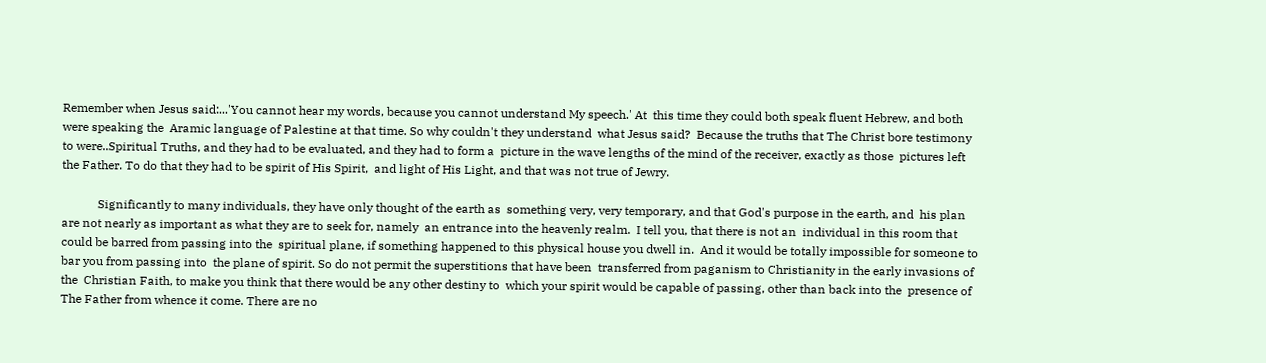Remember when Jesus said:...'You cannot hear my words, because you cannot understand My speech.' At  this time they could both speak fluent Hebrew, and both were speaking the  Aramic language of Palestine at that time. So why couldn't they understand  what Jesus said?  Because the truths that The Christ bore testimony to were..Spiritual Truths, and they had to be evaluated, and they had to form a  picture in the wave lengths of the mind of the receiver, exactly as those  pictures left the Father. To do that they had to be spirit of His Spirit,  and light of His Light, and that was not true of Jewry.

            Significantly to many individuals, they have only thought of the earth as  something very, very temporary, and that God's purpose in the earth, and  his plan are not nearly as important as what they are to seek for, namely  an entrance into the heavenly realm.  I tell you, that there is not an  individual in this room that could be barred from passing into the  spiritual plane, if something happened to this physical house you dwell in.  And it would be totally impossible for someone to bar you from passing into  the plane of spirit. So do not permit the superstitions that have been  transferred from paganism to Christianity in the early invasions of the  Christian Faith, to make you think that there would be any other destiny to  which your spirit would be capable of passing, other than back into the  presence of The Father from whence it come. There are no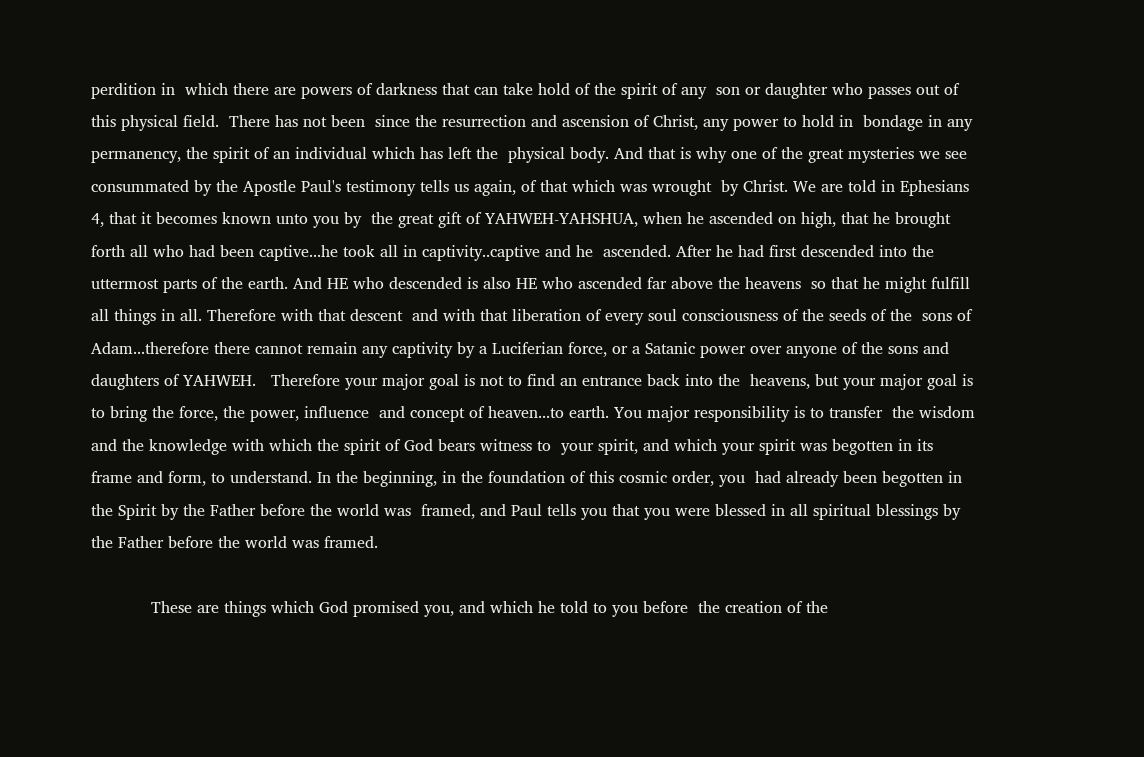perdition in  which there are powers of darkness that can take hold of the spirit of any  son or daughter who passes out of this physical field.  There has not been  since the resurrection and ascension of Christ, any power to hold in  bondage in any permanency, the spirit of an individual which has left the  physical body. And that is why one of the great mysteries we see consummated by the Apostle Paul's testimony tells us again, of that which was wrought  by Christ. We are told in Ephesians 4, that it becomes known unto you by  the great gift of YAHWEH‑YAHSHUA, when he ascended on high, that he brought  forth all who had been captive...he took all in captivity..captive and he  ascended. After he had first descended into the uttermost parts of the earth. And HE who descended is also HE who ascended far above the heavens  so that he might fulfill all things in all. Therefore with that descent  and with that liberation of every soul consciousness of the seeds of the  sons of Adam...therefore there cannot remain any captivity by a Luciferian force, or a Satanic power over anyone of the sons and daughters of YAHWEH.   Therefore your major goal is not to find an entrance back into the  heavens, but your major goal is to bring the force, the power, influence  and concept of heaven...to earth. You major responsibility is to transfer  the wisdom and the knowledge with which the spirit of God bears witness to  your spirit, and which your spirit was begotten in its frame and form, to understand. In the beginning, in the foundation of this cosmic order, you  had already been begotten in the Spirit by the Father before the world was  framed, and Paul tells you that you were blessed in all spiritual blessings by the Father before the world was framed.

            These are things which God promised you, and which he told to you before  the creation of the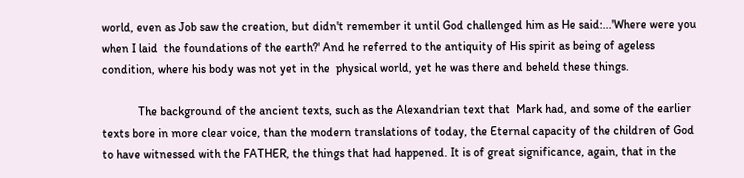world, even as Job saw the creation, but didn't remember it until God challenged him as He said:...'Where were you when I laid  the foundations of the earth?' And he referred to the antiquity of His spirit as being of ageless condition, where his body was not yet in the  physical world, yet he was there and beheld these things.

            The background of the ancient texts, such as the Alexandrian text that  Mark had, and some of the earlier texts bore in more clear voice, than the modern translations of today, the Eternal capacity of the children of God  to have witnessed with the FATHER, the things that had happened. It is of great significance, again, that in the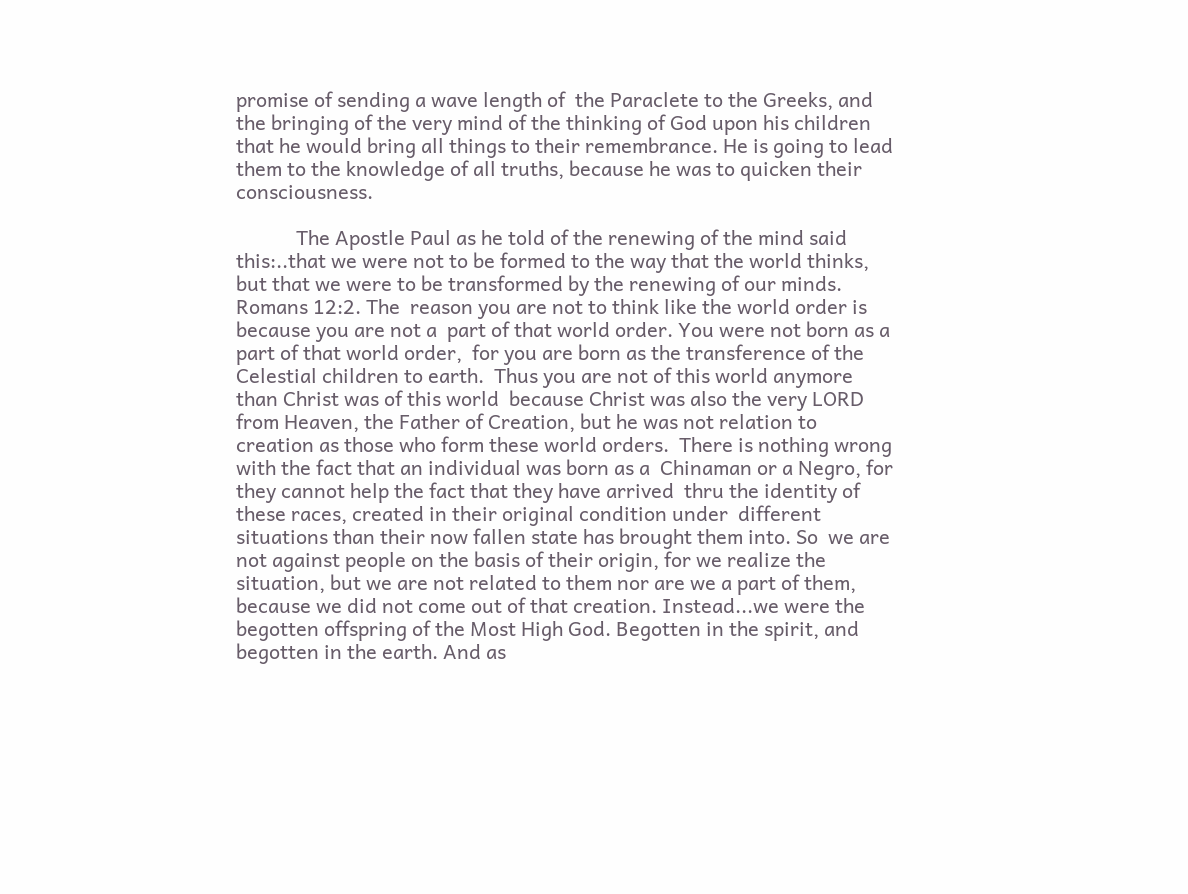promise of sending a wave length of  the Paraclete to the Greeks, and the bringing of the very mind of the thinking of God upon his children that he would bring all things to their remembrance. He is going to lead them to the knowledge of all truths, because he was to quicken their consciousness.

            The Apostle Paul as he told of the renewing of the mind said this:..that we were not to be formed to the way that the world thinks, but that we were to be transformed by the renewing of our minds. Romans 12:2. The  reason you are not to think like the world order is because you are not a  part of that world order. You were not born as a part of that world order,  for you are born as the transference of the Celestial children to earth.  Thus you are not of this world anymore than Christ was of this world  because Christ was also the very LORD from Heaven, the Father of Creation, but he was not relation to creation as those who form these world orders.  There is nothing wrong with the fact that an individual was born as a  Chinaman or a Negro, for they cannot help the fact that they have arrived  thru the identity of these races, created in their original condition under  different situations than their now fallen state has brought them into. So  we are not against people on the basis of their origin, for we realize the  situation, but we are not related to them nor are we a part of them, because we did not come out of that creation. Instead...we were the begotten offspring of the Most High God. Begotten in the spirit, and  begotten in the earth. And as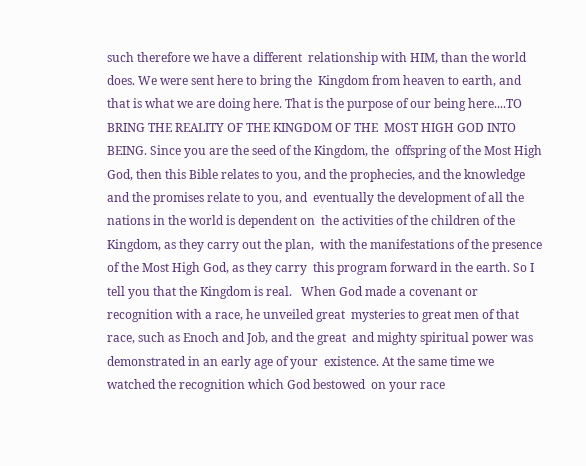such therefore we have a different  relationship with HIM, than the world does. We were sent here to bring the  Kingdom from heaven to earth, and that is what we are doing here. That is the purpose of our being here....TO BRING THE REALITY OF THE KINGDOM OF THE  MOST HIGH GOD INTO BEING. Since you are the seed of the Kingdom, the  offspring of the Most High God, then this Bible relates to you, and the prophecies, and the knowledge and the promises relate to you, and  eventually the development of all the nations in the world is dependent on  the activities of the children of the Kingdom, as they carry out the plan,  with the manifestations of the presence of the Most High God, as they carry  this program forward in the earth. So I tell you that the Kingdom is real.   When God made a covenant or recognition with a race, he unveiled great  mysteries to great men of that race, such as Enoch and Job, and the great  and mighty spiritual power was demonstrated in an early age of your  existence. At the same time we watched the recognition which God bestowed  on your race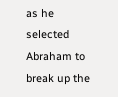as he selected Abraham to break up the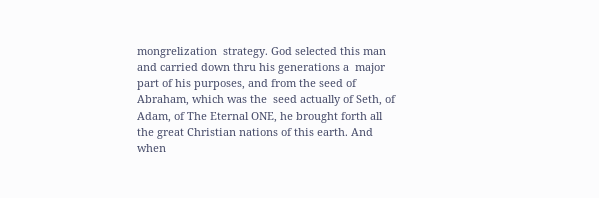mongrelization  strategy. God selected this man and carried down thru his generations a  major part of his purposes, and from the seed of Abraham, which was the  seed actually of Seth, of Adam, of The Eternal ONE, he brought forth all  the great Christian nations of this earth. And when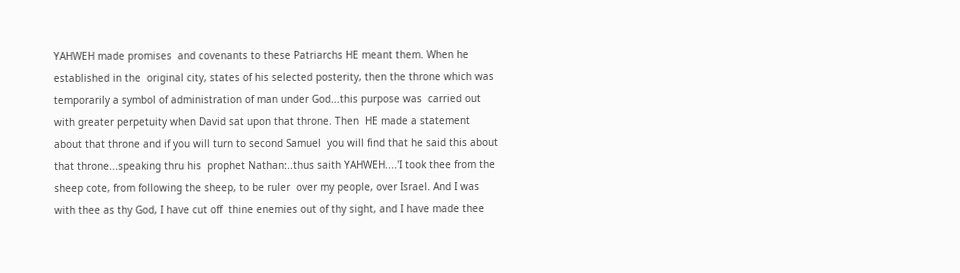YAHWEH made promises  and covenants to these Patriarchs HE meant them. When he established in the  original city, states of his selected posterity, then the throne which was  temporarily a symbol of administration of man under God...this purpose was  carried out with greater perpetuity when David sat upon that throne. Then  HE made a statement about that throne and if you will turn to second Samuel  you will find that he said this about that throne...speaking thru his  prophet Nathan:..thus saith YAHWEH....'I took thee from the sheep cote, from following the sheep, to be ruler  over my people, over Israel. And I was with thee as thy God, I have cut off  thine enemies out of thy sight, and I have made thee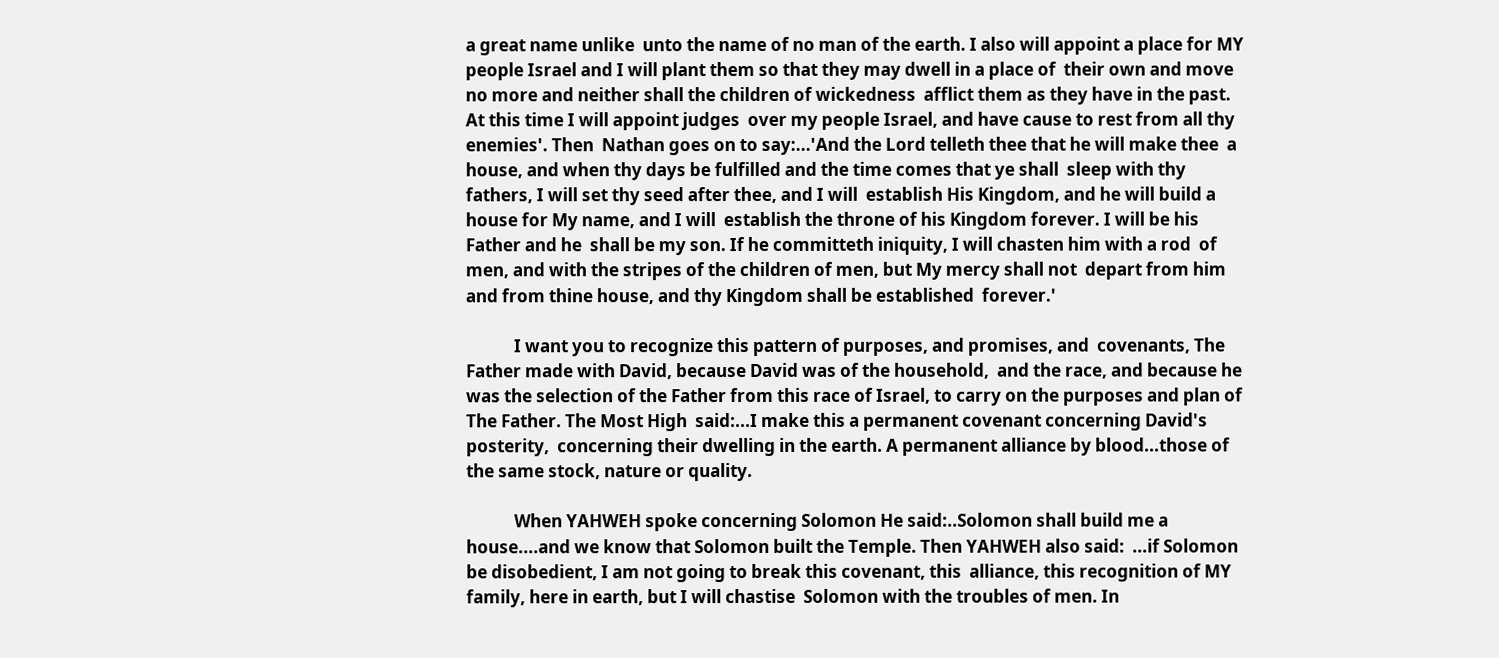a great name unlike  unto the name of no man of the earth. I also will appoint a place for MY  people Israel and I will plant them so that they may dwell in a place of  their own and move no more and neither shall the children of wickedness  afflict them as they have in the past. At this time I will appoint judges  over my people Israel, and have cause to rest from all thy enemies'. Then  Nathan goes on to say:...'And the Lord telleth thee that he will make thee  a house, and when thy days be fulfilled and the time comes that ye shall  sleep with thy fathers, I will set thy seed after thee, and I will  establish His Kingdom, and he will build a house for My name, and I will  establish the throne of his Kingdom forever. I will be his Father and he  shall be my son. If he committeth iniquity, I will chasten him with a rod  of men, and with the stripes of the children of men, but My mercy shall not  depart from him and from thine house, and thy Kingdom shall be established  forever.'

            I want you to recognize this pattern of purposes, and promises, and  covenants, The Father made with David, because David was of the household,  and the race, and because he was the selection of the Father from this race of Israel, to carry on the purposes and plan of The Father. The Most High  said:...I make this a permanent covenant concerning David's posterity,  concerning their dwelling in the earth. A permanent alliance by blood...those of the same stock, nature or quality.

            When YAHWEH spoke concerning Solomon He said:..Solomon shall build me a  house....and we know that Solomon built the Temple. Then YAHWEH also said:  ...if Solomon be disobedient, I am not going to break this covenant, this  alliance, this recognition of MY family, here in earth, but I will chastise  Solomon with the troubles of men. In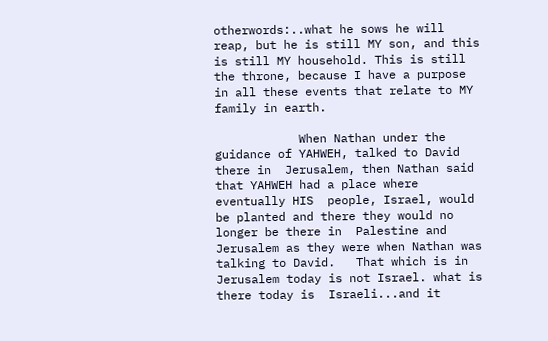otherwords:..what he sows he will  reap, but he is still MY son, and this is still MY household. This is still  the throne, because I have a purpose in all these events that relate to MY  family in earth.

            When Nathan under the guidance of YAHWEH, talked to David there in  Jerusalem, then Nathan said that YAHWEH had a place where eventually HIS  people, Israel, would be planted and there they would no longer be there in  Palestine and Jerusalem as they were when Nathan was talking to David.   That which is in Jerusalem today is not Israel. what is there today is  Israeli...and it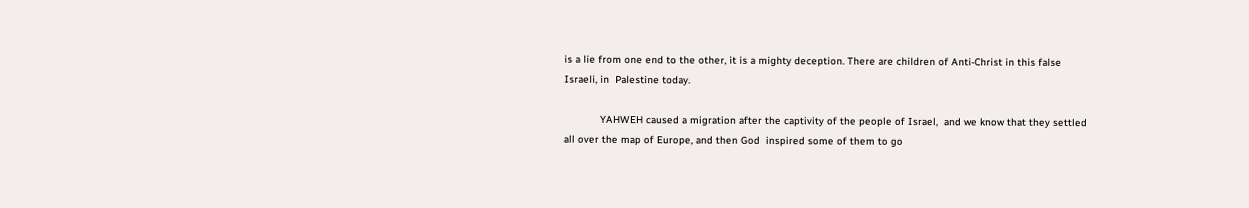is a lie from one end to the other, it is a mighty deception. There are children of Anti‑Christ in this false Israeli, in  Palestine today.

            YAHWEH caused a migration after the captivity of the people of Israel,  and we know that they settled all over the map of Europe, and then God  inspired some of them to go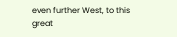even further West, to this great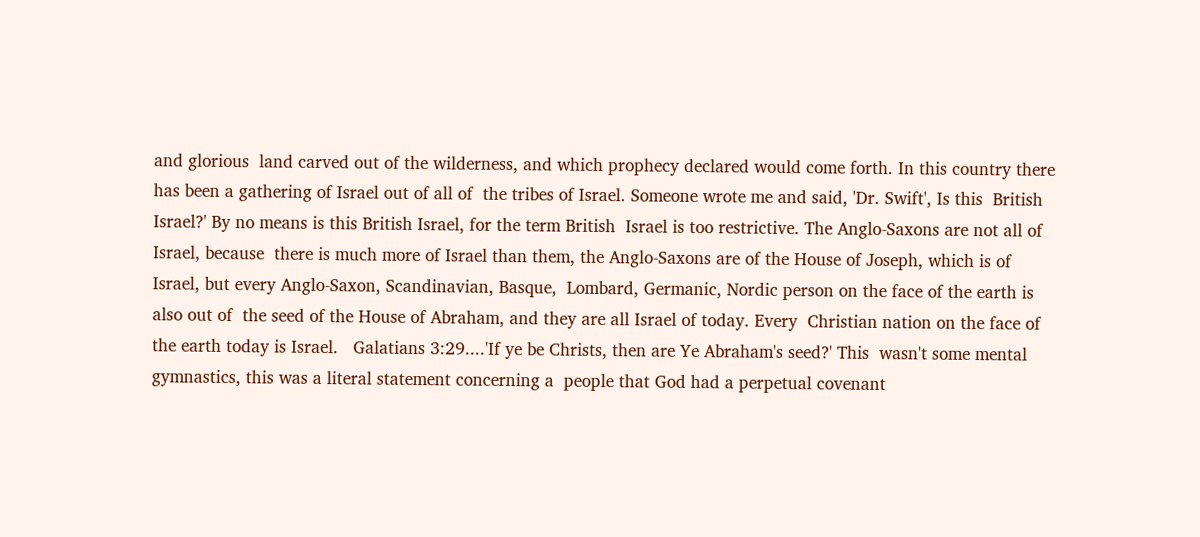and glorious  land carved out of the wilderness, and which prophecy declared would come forth. In this country there has been a gathering of Israel out of all of  the tribes of Israel. Someone wrote me and said, 'Dr. Swift', Is this  British Israel?' By no means is this British Israel, for the term British  Israel is too restrictive. The Anglo‑Saxons are not all of Israel, because  there is much more of Israel than them, the Anglo‑Saxons are of the House of Joseph, which is of Israel, but every Anglo‑Saxon, Scandinavian, Basque,  Lombard, Germanic, Nordic person on the face of the earth is also out of  the seed of the House of Abraham, and they are all Israel of today. Every  Christian nation on the face of the earth today is Israel.   Galatians 3:29....'If ye be Christs, then are Ye Abraham's seed?' This  wasn't some mental gymnastics, this was a literal statement concerning a  people that God had a perpetual covenant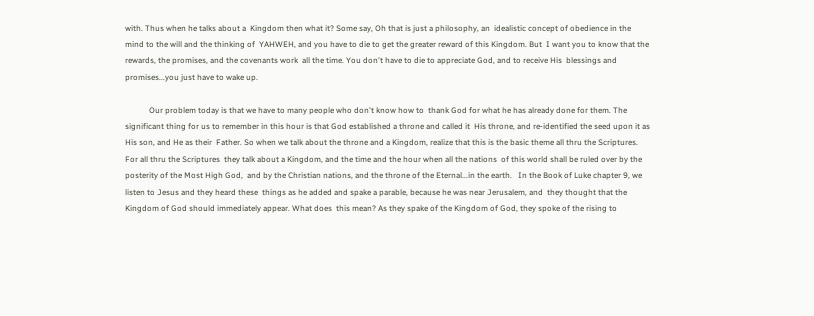with. Thus when he talks about a  Kingdom then what it? Some say, Oh that is just a philosophy, an  idealistic concept of obedience in the mind to the will and the thinking of  YAHWEH, and you have to die to get the greater reward of this Kingdom. But  I want you to know that the rewards, the promises, and the covenants work  all the time. You don't have to die to appreciate God, and to receive His  blessings and promises...you just have to wake up.

            Our problem today is that we have to many people who don't know how to  thank God for what he has already done for them. The significant thing for us to remember in this hour is that God established a throne and called it  His throne, and re‑identified the seed upon it as His son, and He as their  Father. So when we talk about the throne and a Kingdom, realize that this is the basic theme all thru the Scriptures. For all thru the Scriptures  they talk about a Kingdom, and the time and the hour when all the nations  of this world shall be ruled over by the posterity of the Most High God,  and by the Christian nations, and the throne of the Eternal...in the earth.   In the Book of Luke chapter 9, we listen to Jesus and they heard these  things as he added and spake a parable, because he was near Jerusalem, and  they thought that the Kingdom of God should immediately appear. What does  this mean? As they spake of the Kingdom of God, they spoke of the rising to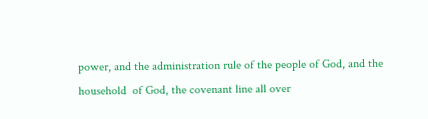power, and the administration rule of the people of God, and the household  of God, the covenant line all over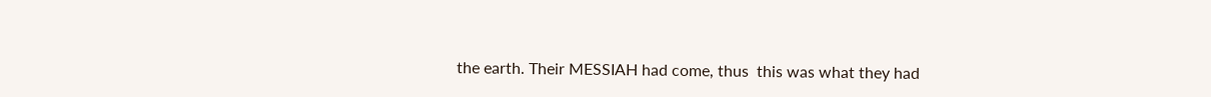the earth. Their MESSIAH had come, thus  this was what they had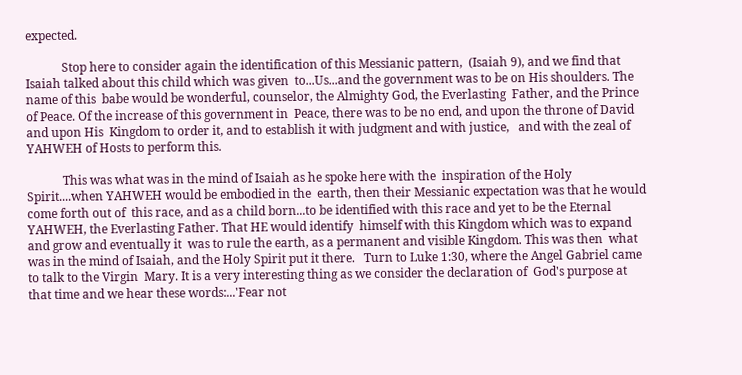expected.

            Stop here to consider again the identification of this Messianic pattern,  (Isaiah 9), and we find that Isaiah talked about this child which was given  to...Us...and the government was to be on His shoulders. The name of this  babe would be wonderful, counselor, the Almighty God, the Everlasting  Father, and the Prince of Peace. Of the increase of this government in  Peace, there was to be no end, and upon the throne of David and upon His  Kingdom to order it, and to establish it with judgment and with justice,   and with the zeal of YAHWEH of Hosts to perform this.

            This was what was in the mind of Isaiah as he spoke here with the  inspiration of the Holy Spirit....when YAHWEH would be embodied in the  earth, then their Messianic expectation was that he would come forth out of  this race, and as a child born...to be identified with this race and yet to be the Eternal YAHWEH, the Everlasting Father. That HE would identify  himself with this Kingdom which was to expand and grow and eventually it  was to rule the earth, as a permanent and visible Kingdom. This was then  what was in the mind of Isaiah, and the Holy Spirit put it there.   Turn to Luke 1:30, where the Angel Gabriel came to talk to the Virgin  Mary. It is a very interesting thing as we consider the declaration of  God's purpose at that time and we hear these words:...'Fear not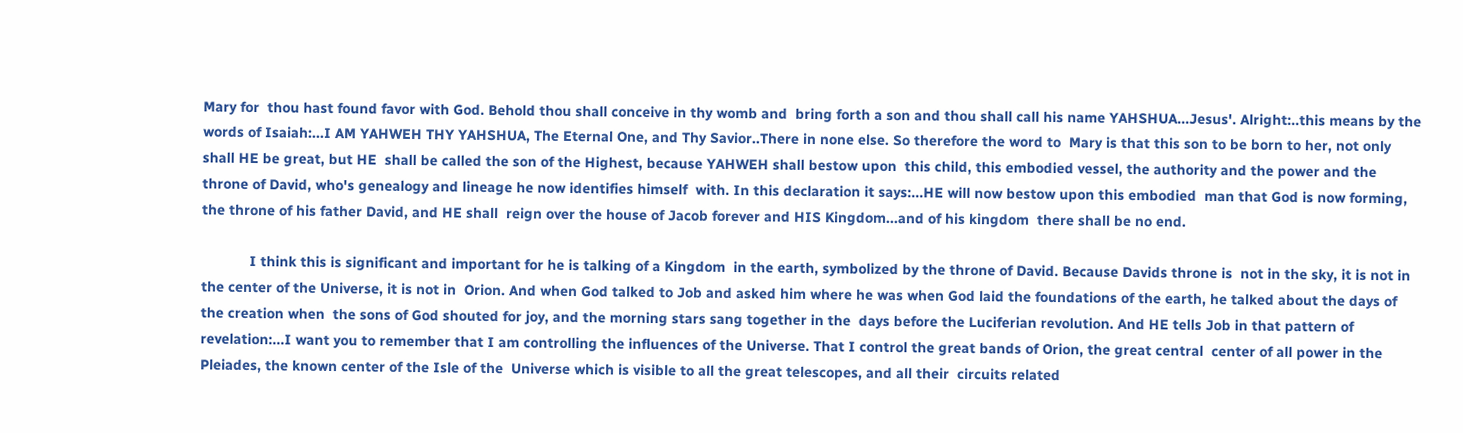Mary for  thou hast found favor with God. Behold thou shall conceive in thy womb and  bring forth a son and thou shall call his name YAHSHUA...Jesus'. Alright:..this means by the words of Isaiah:...I AM YAHWEH THY YAHSHUA, The Eternal One, and Thy Savior..There in none else. So therefore the word to  Mary is that this son to be born to her, not only shall HE be great, but HE  shall be called the son of the Highest, because YAHWEH shall bestow upon  this child, this embodied vessel, the authority and the power and the throne of David, who's genealogy and lineage he now identifies himself  with. In this declaration it says:...HE will now bestow upon this embodied  man that God is now forming, the throne of his father David, and HE shall  reign over the house of Jacob forever and HIS Kingdom...and of his kingdom  there shall be no end.

            I think this is significant and important for he is talking of a Kingdom  in the earth, symbolized by the throne of David. Because Davids throne is  not in the sky, it is not in the center of the Universe, it is not in  Orion. And when God talked to Job and asked him where he was when God laid the foundations of the earth, he talked about the days of the creation when  the sons of God shouted for joy, and the morning stars sang together in the  days before the Luciferian revolution. And HE tells Job in that pattern of  revelation:...I want you to remember that I am controlling the influences of the Universe. That I control the great bands of Orion, the great central  center of all power in the Pleiades, the known center of the Isle of the  Universe which is visible to all the great telescopes, and all their  circuits related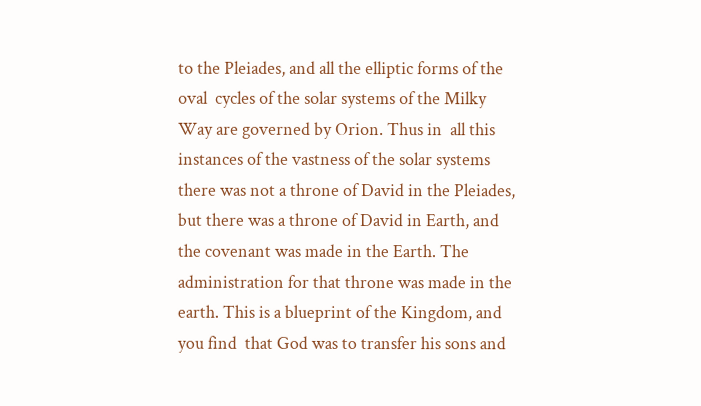to the Pleiades, and all the elliptic forms of the oval  cycles of the solar systems of the Milky Way are governed by Orion. Thus in  all this instances of the vastness of the solar systems there was not a throne of David in the Pleiades, but there was a throne of David in Earth, and the covenant was made in the Earth. The administration for that throne was made in the earth. This is a blueprint of the Kingdom, and you find  that God was to transfer his sons and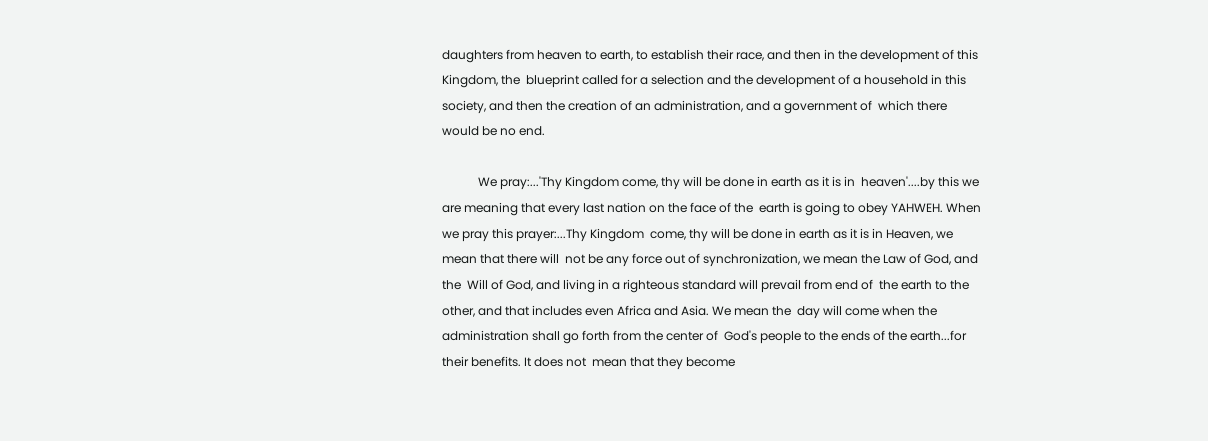daughters from heaven to earth, to establish their race, and then in the development of this Kingdom, the  blueprint called for a selection and the development of a household in this  society, and then the creation of an administration, and a government of  which there would be no end.

            We pray:...'Thy Kingdom come, thy will be done in earth as it is in  heaven'....by this we are meaning that every last nation on the face of the  earth is going to obey YAHWEH. When we pray this prayer:...Thy Kingdom  come, thy will be done in earth as it is in Heaven, we mean that there will  not be any force out of synchronization, we mean the Law of God, and the  Will of God, and living in a righteous standard will prevail from end of  the earth to the other, and that includes even Africa and Asia. We mean the  day will come when the administration shall go forth from the center of  God's people to the ends of the earth...for their benefits. It does not  mean that they become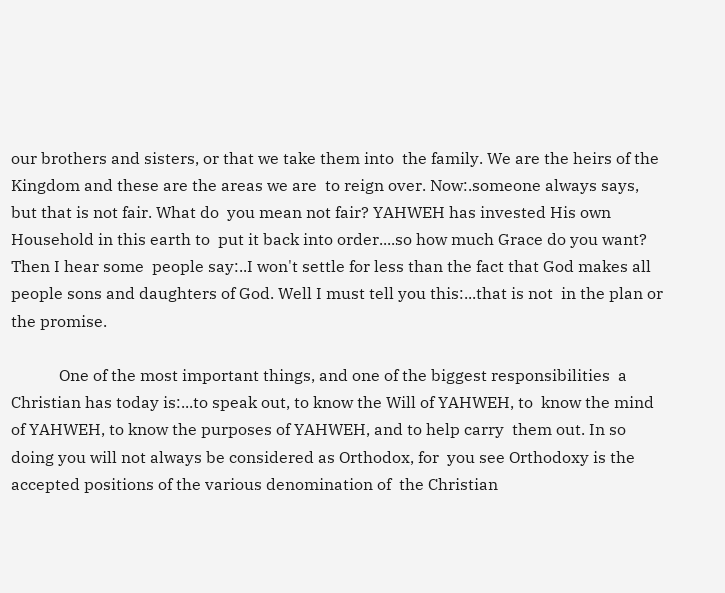our brothers and sisters, or that we take them into  the family. We are the heirs of the Kingdom and these are the areas we are  to reign over. Now:.someone always says, but that is not fair. What do  you mean not fair? YAHWEH has invested His own Household in this earth to  put it back into order....so how much Grace do you want? Then I hear some  people say:..I won't settle for less than the fact that God makes all  people sons and daughters of God. Well I must tell you this:...that is not  in the plan or the promise.

            One of the most important things, and one of the biggest responsibilities  a Christian has today is:...to speak out, to know the Will of YAHWEH, to  know the mind of YAHWEH, to know the purposes of YAHWEH, and to help carry  them out. In so doing you will not always be considered as Orthodox, for  you see Orthodoxy is the accepted positions of the various denomination of  the Christian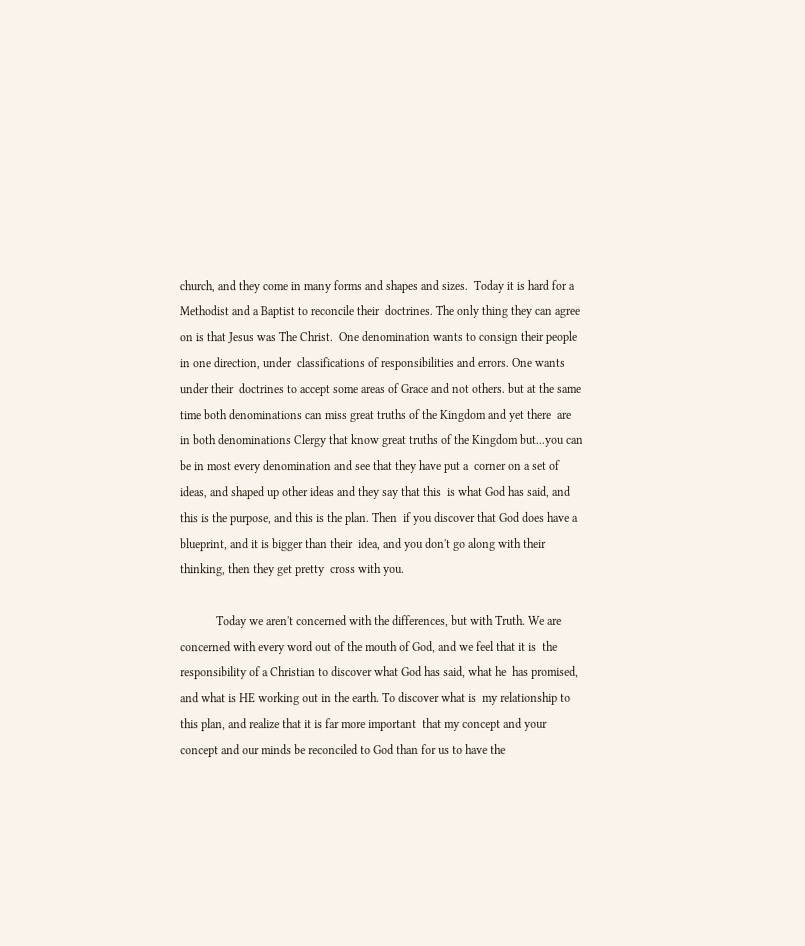church, and they come in many forms and shapes and sizes.  Today it is hard for a Methodist and a Baptist to reconcile their  doctrines. The only thing they can agree on is that Jesus was The Christ.  One denomination wants to consign their people in one direction, under  classifications of responsibilities and errors. One wants under their  doctrines to accept some areas of Grace and not others. but at the same  time both denominations can miss great truths of the Kingdom and yet there  are in both denominations Clergy that know great truths of the Kingdom but...you can be in most every denomination and see that they have put a  corner on a set of ideas, and shaped up other ideas and they say that this  is what God has said, and this is the purpose, and this is the plan. Then  if you discover that God does have a blueprint, and it is bigger than their  idea, and you don't go along with their thinking, then they get pretty  cross with you.

            Today we aren't concerned with the differences, but with Truth. We are  concerned with every word out of the mouth of God, and we feel that it is  the responsibility of a Christian to discover what God has said, what he  has promised, and what is HE working out in the earth. To discover what is  my relationship to this plan, and realize that it is far more important  that my concept and your concept and our minds be reconciled to God than for us to have the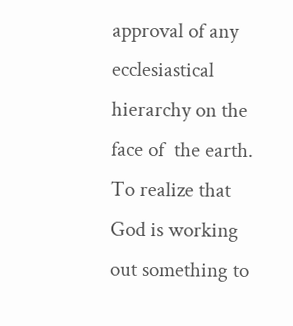approval of any ecclesiastical hierarchy on the face of  the earth. To realize that God is working out something to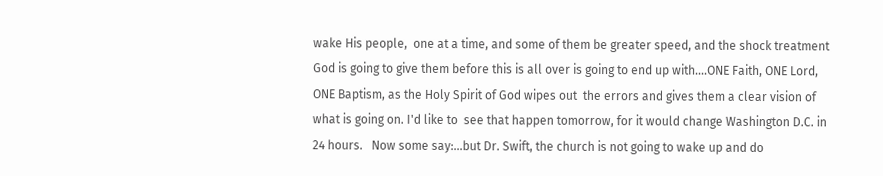wake His people,  one at a time, and some of them be greater speed, and the shock treatment  God is going to give them before this is all over is going to end up with....ONE Faith, ONE Lord, ONE Baptism, as the Holy Spirit of God wipes out  the errors and gives them a clear vision of what is going on. I'd like to  see that happen tomorrow, for it would change Washington D.C. in 24 hours.   Now some say:...but Dr. Swift, the church is not going to wake up and do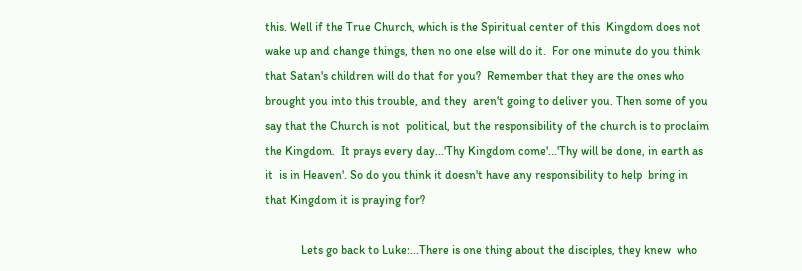this. Well if the True Church, which is the Spiritual center of this  Kingdom does not wake up and change things, then no one else will do it.  For one minute do you think that Satan's children will do that for you?  Remember that they are the ones who brought you into this trouble, and they  aren't going to deliver you. Then some of you say that the Church is not  political, but the responsibility of the church is to proclaim the Kingdom.  It prays every day...'Thy Kingdom come'...'Thy will be done, in earth as it  is in Heaven'. So do you think it doesn't have any responsibility to help  bring in that Kingdom it is praying for?

            Lets go back to Luke:...There is one thing about the disciples, they knew  who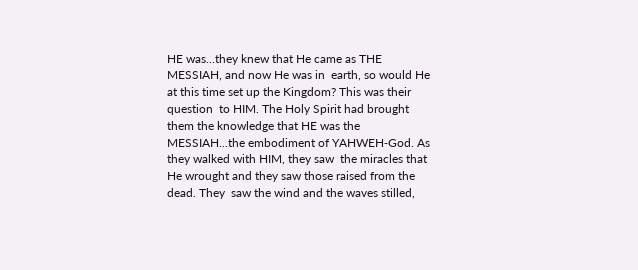HE was...they knew that He came as THE MESSIAH, and now He was in  earth, so would He at this time set up the Kingdom? This was their question  to HIM. The Holy Spirit had brought them the knowledge that HE was the MESSIAH...the embodiment of YAHWEH‑God. As they walked with HIM, they saw  the miracles that He wrought and they saw those raised from the dead. They  saw the wind and the waves stilled,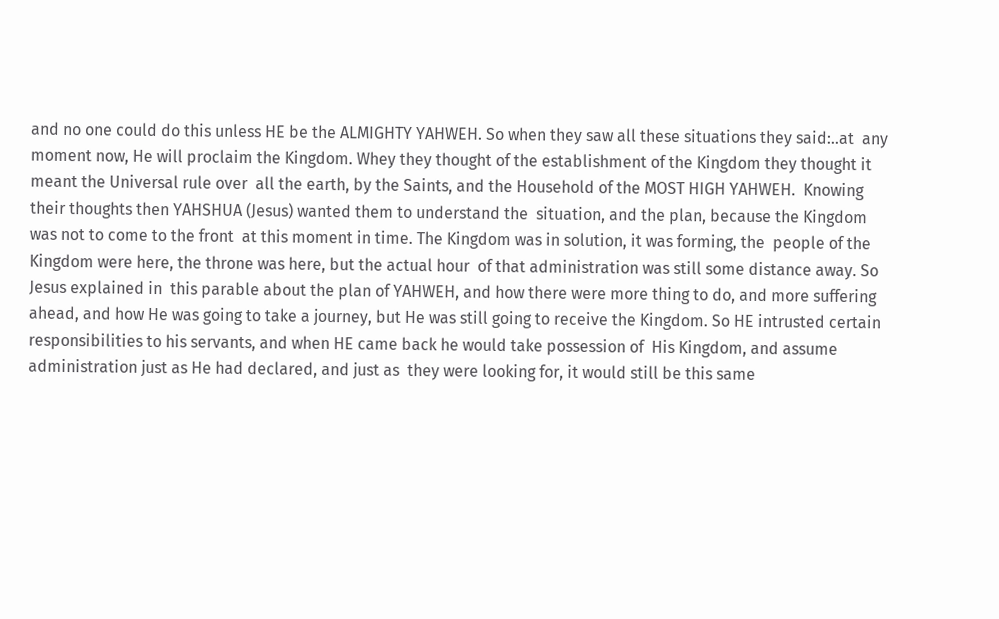and no one could do this unless HE be the ALMIGHTY YAHWEH. So when they saw all these situations they said:..at  any moment now, He will proclaim the Kingdom. Whey they thought of the establishment of the Kingdom they thought it meant the Universal rule over  all the earth, by the Saints, and the Household of the MOST HIGH YAHWEH.  Knowing their thoughts then YAHSHUA (Jesus) wanted them to understand the  situation, and the plan, because the Kingdom was not to come to the front  at this moment in time. The Kingdom was in solution, it was forming, the  people of the Kingdom were here, the throne was here, but the actual hour  of that administration was still some distance away. So Jesus explained in  this parable about the plan of YAHWEH, and how there were more thing to do, and more suffering ahead, and how He was going to take a journey, but He was still going to receive the Kingdom. So HE intrusted certain responsibilities to his servants, and when HE came back he would take possession of  His Kingdom, and assume administration just as He had declared, and just as  they were looking for, it would still be this same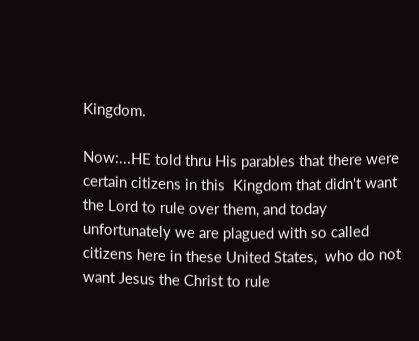Kingdom.

Now:...HE told thru His parables that there were certain citizens in this  Kingdom that didn't want the Lord to rule over them, and today unfortunately we are plagued with so called citizens here in these United States,  who do not want Jesus the Christ to rule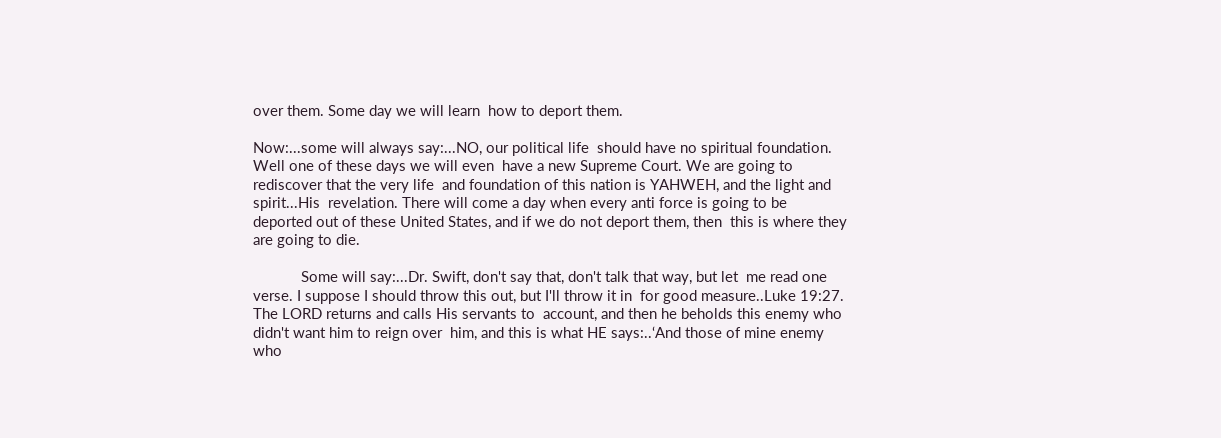over them. Some day we will learn  how to deport them.

Now:...some will always say:...NO, our political life  should have no spiritual foundation. Well one of these days we will even  have a new Supreme Court. We are going to rediscover that the very life  and foundation of this nation is YAHWEH, and the light and spirit...His  revelation. There will come a day when every anti force is going to be  deported out of these United States, and if we do not deport them, then  this is where they are going to die.

            Some will say:...Dr. Swift, don't say that, don't talk that way, but let  me read one verse. I suppose I should throw this out, but I'll throw it in  for good measure..Luke 19:27.  The LORD returns and calls His servants to  account, and then he beholds this enemy who didn't want him to reign over  him, and this is what HE says:..‘And those of mine enemy who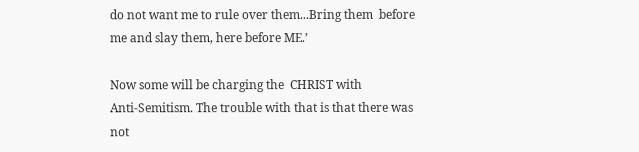do not want me to rule over them...Bring them  before me and slay them, here before ME.’

Now some will be charging the  CHRIST with Anti‑Semitism. The trouble with that is that there was not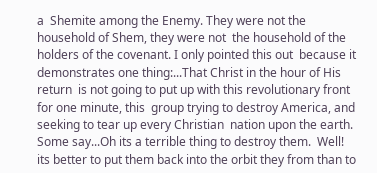a  Shemite among the Enemy. They were not the household of Shem, they were not  the household of the holders of the covenant. I only pointed this out  because it demonstrates one thing:...That Christ in the hour of His return  is not going to put up with this revolutionary front for one minute, this  group trying to destroy America, and seeking to tear up every Christian  nation upon the earth. Some say...Oh its a terrible thing to destroy them.  Well! its better to put them back into the orbit they from than to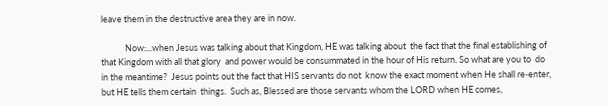leave them in the destructive area they are in now.

            Now:...when Jesus was talking about that Kingdom, HE was talking about  the fact that the final establishing of that Kingdom with all that glory  and power would be consummated in the hour of His return. So what are you to  do in the meantime?  Jesus points out the fact that HIS servants do not  know the exact moment when He shall re‑enter, but HE tells them certain  things.  Such as, Blessed are those servants whom the LORD when HE comes,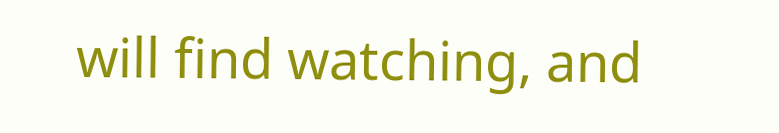will find watching, and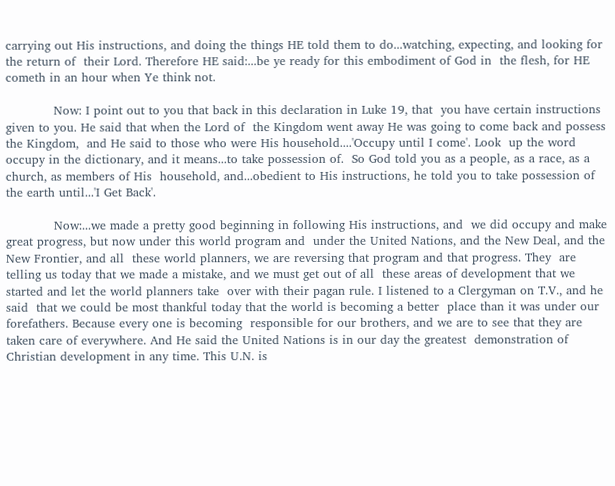carrying out His instructions, and doing the things HE told them to do...watching, expecting, and looking for the return of  their Lord. Therefore HE said:...be ye ready for this embodiment of God in  the flesh, for HE cometh in an hour when Ye think not.

            Now: I point out to you that back in this declaration in Luke 19, that  you have certain instructions given to you. He said that when the Lord of  the Kingdom went away He was going to come back and possess the Kingdom,  and He said to those who were His household....'Occupy until I come'. Look  up the word occupy in the dictionary, and it means...to take possession of.  So God told you as a people, as a race, as a church, as members of His  household, and...obedient to His instructions, he told you to take possession of the earth until...'I Get Back'.

            Now:...we made a pretty good beginning in following His instructions, and  we did occupy and make great progress, but now under this world program and  under the United Nations, and the New Deal, and the New Frontier, and all  these world planners, we are reversing that program and that progress. They  are telling us today that we made a mistake, and we must get out of all  these areas of development that we started and let the world planners take  over with their pagan rule. I listened to a Clergyman on T.V., and he said  that we could be most thankful today that the world is becoming a better  place than it was under our forefathers. Because every one is becoming  responsible for our brothers, and we are to see that they are taken care of everywhere. And He said the United Nations is in our day the greatest  demonstration of Christian development in any time. This U.N. is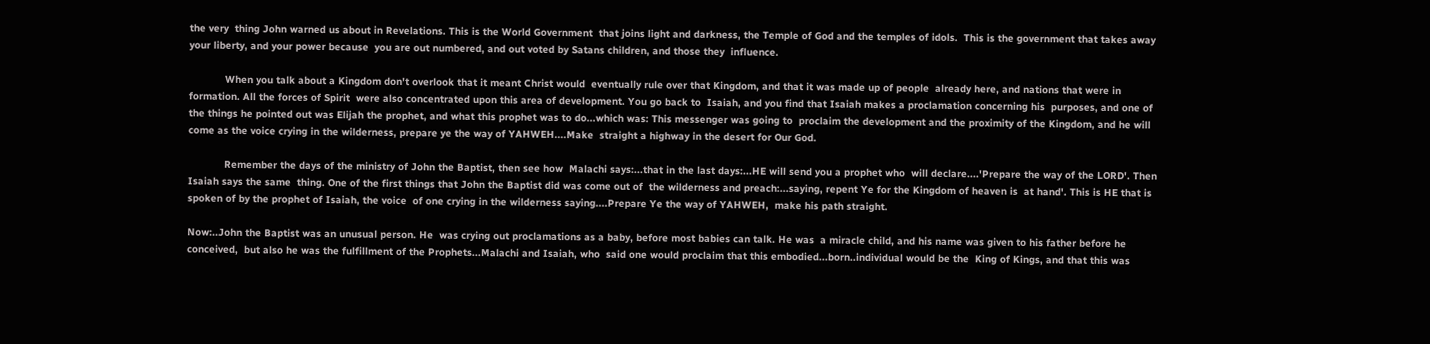the very  thing John warned us about in Revelations. This is the World Government  that joins light and darkness, the Temple of God and the temples of idols.  This is the government that takes away your liberty, and your power because  you are out numbered, and out voted by Satans children, and those they  influence.

            When you talk about a Kingdom don't overlook that it meant Christ would  eventually rule over that Kingdom, and that it was made up of people  already here, and nations that were in formation. All the forces of Spirit  were also concentrated upon this area of development. You go back to  Isaiah, and you find that Isaiah makes a proclamation concerning his  purposes, and one of the things he pointed out was Elijah the prophet, and what this prophet was to do...which was: This messenger was going to  proclaim the development and the proximity of the Kingdom, and he will come as the voice crying in the wilderness, prepare ye the way of YAHWEH....Make  straight a highway in the desert for Our God.

            Remember the days of the ministry of John the Baptist, then see how  Malachi says:...that in the last days:...HE will send you a prophet who  will declare....'Prepare the way of the LORD'. Then Isaiah says the same  thing. One of the first things that John the Baptist did was come out of  the wilderness and preach:...saying, repent Ye for the Kingdom of heaven is  at hand'. This is HE that is spoken of by the prophet of Isaiah, the voice  of one crying in the wilderness saying....Prepare Ye the way of YAHWEH,  make his path straight.

Now:..John the Baptist was an unusual person. He  was crying out proclamations as a baby, before most babies can talk. He was  a miracle child, and his name was given to his father before he conceived,  but also he was the fulfillment of the Prophets...Malachi and Isaiah, who  said one would proclaim that this embodied...born..individual would be the  King of Kings, and that this was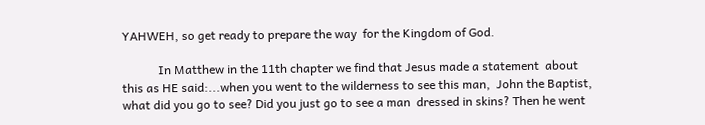YAHWEH, so get ready to prepare the way  for the Kingdom of God.

            In Matthew in the 11th chapter we find that Jesus made a statement  about this as HE said:...when you went to the wilderness to see this man,  John the Baptist, what did you go to see? Did you just go to see a man  dressed in skins? Then he went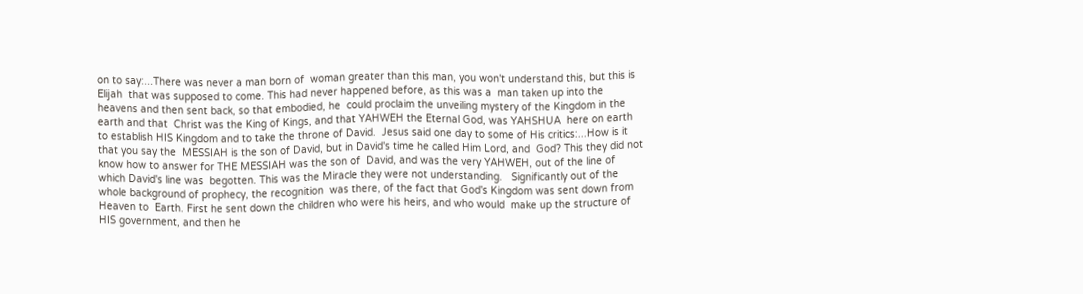on to say:...There was never a man born of  woman greater than this man, you won't understand this, but this is Elijah  that was supposed to come. This had never happened before, as this was a  man taken up into the heavens and then sent back, so that embodied, he  could proclaim the unveiling mystery of the Kingdom in the earth and that  Christ was the King of Kings, and that YAHWEH the Eternal God, was YAHSHUA  here on earth to establish HIS Kingdom and to take the throne of David.  Jesus said one day to some of His critics:...How is it that you say the  MESSIAH is the son of David, but in David's time he called Him Lord, and  God? This they did not know how to answer for THE MESSIAH was the son of  David, and was the very YAHWEH, out of the line of which David's line was  begotten. This was the Miracle they were not understanding.   Significantly out of the whole background of prophecy, the recognition  was there, of the fact that God's Kingdom was sent down from Heaven to  Earth. First he sent down the children who were his heirs, and who would  make up the structure of HIS government, and then he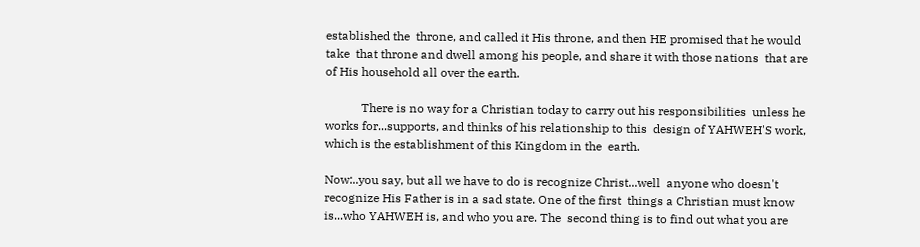established the  throne, and called it His throne, and then HE promised that he would take  that throne and dwell among his people, and share it with those nations  that are of His household all over the earth.

            There is no way for a Christian today to carry out his responsibilities  unless he works for...supports, and thinks of his relationship to this  design of YAHWEH'S work, which is the establishment of this Kingdom in the  earth.

Now:..you say, but all we have to do is recognize Christ...well  anyone who doesn't recognize His Father is in a sad state. One of the first  things a Christian must know is...who YAHWEH is, and who you are. The  second thing is to find out what you are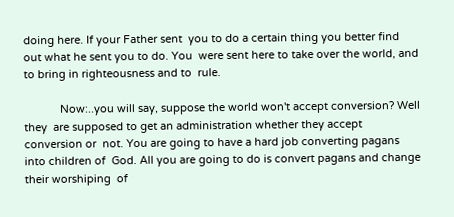doing here. If your Father sent  you to do a certain thing you better find out what he sent you to do. You  were sent here to take over the world, and to bring in righteousness and to  rule.

            Now:..you will say, suppose the world won't accept conversion? Well they  are supposed to get an administration whether they accept conversion or  not. You are going to have a hard job converting pagans into children of  God. All you are going to do is convert pagans and change their worshiping  of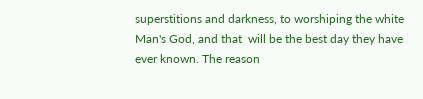superstitions and darkness, to worshiping the white Man's God, and that  will be the best day they have ever known. The reason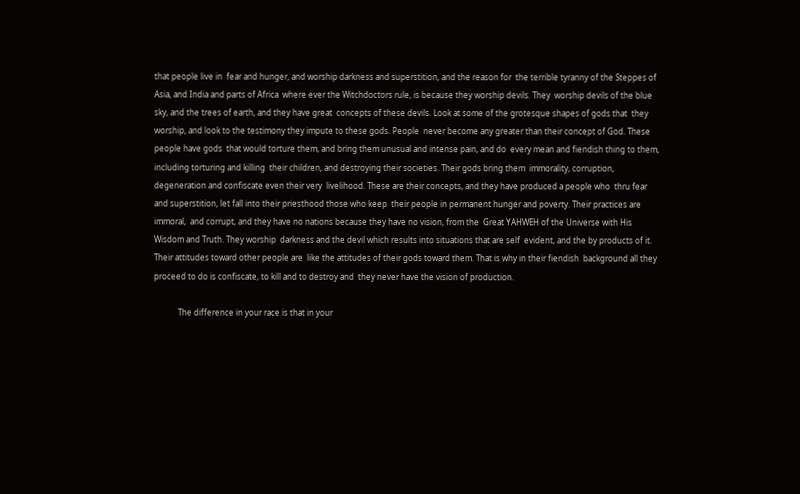that people live in  fear and hunger, and worship darkness and superstition, and the reason for  the terrible tyranny of the Steppes of Asia, and India and parts of Africa  where ever the Witchdoctors rule, is because they worship devils. They  worship devils of the blue sky, and the trees of earth, and they have great  concepts of these devils. Look at some of the grotesque shapes of gods that  they worship, and look to the testimony they impute to these gods. People  never become any greater than their concept of God. These people have gods  that would torture them, and bring them unusual and intense pain, and do  every mean and fiendish thing to them, including torturing and killing  their children, and destroying their societies. Their gods bring them  immorality, corruption, degeneration and confiscate even their very  livelihood. These are their concepts, and they have produced a people who  thru fear and superstition, let fall into their priesthood those who keep  their people in permanent hunger and poverty. Their practices are immoral,  and corrupt, and they have no nations because they have no vision, from the  Great YAHWEH of the Universe with His Wisdom and Truth. They worship  darkness and the devil which results into situations that are self  evident, and the by products of it. Their attitudes toward other people are  like the attitudes of their gods toward them. That is why in their fiendish  background all they proceed to do is confiscate, to kill and to destroy and  they never have the vision of production.

            The difference in your race is that in your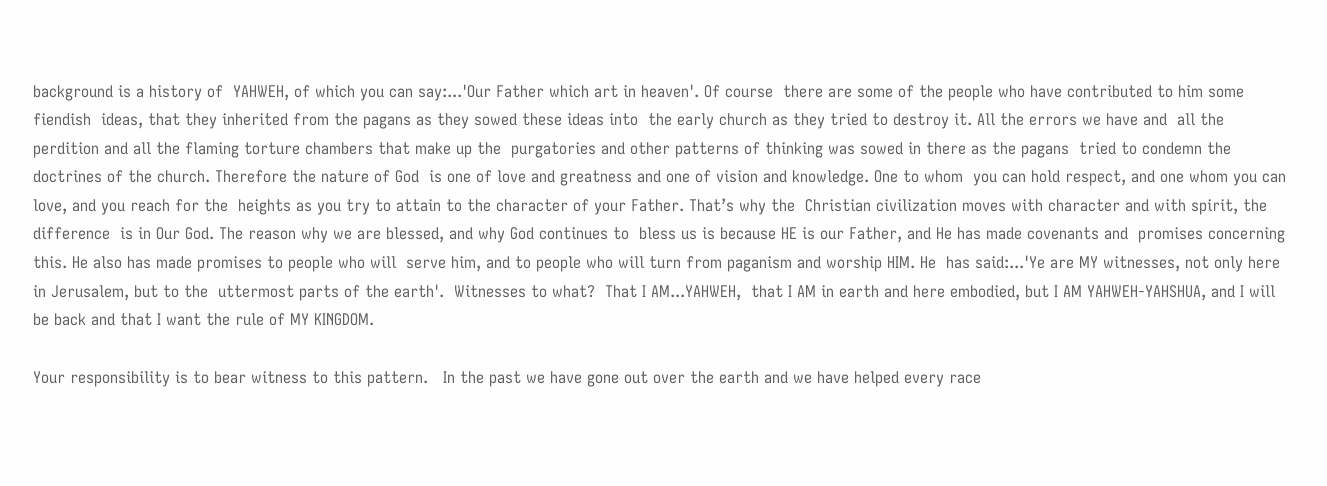background is a history of  YAHWEH, of which you can say:...'Our Father which art in heaven'. Of course  there are some of the people who have contributed to him some fiendish  ideas, that they inherited from the pagans as they sowed these ideas into  the early church as they tried to destroy it. All the errors we have and  all the perdition and all the flaming torture chambers that make up the  purgatories and other patterns of thinking was sowed in there as the pagans  tried to condemn the doctrines of the church. Therefore the nature of God  is one of love and greatness and one of vision and knowledge. One to whom  you can hold respect, and one whom you can love, and you reach for the  heights as you try to attain to the character of your Father. That’s why the  Christian civilization moves with character and with spirit, the difference  is in Our God. The reason why we are blessed, and why God continues to  bless us is because HE is our Father, and He has made covenants and  promises concerning this. He also has made promises to people who will  serve him, and to people who will turn from paganism and worship HIM. He  has said:...'Ye are MY witnesses, not only here in Jerusalem, but to the  uttermost parts of the earth'.  Witnesses to what?  That I AM...YAHWEH,  that I AM in earth and here embodied, but I AM YAHWEH‑YAHSHUA, and I will  be back and that I want the rule of MY KINGDOM.

Your responsibility is to bear witness to this pattern.   In the past we have gone out over the earth and we have helped every race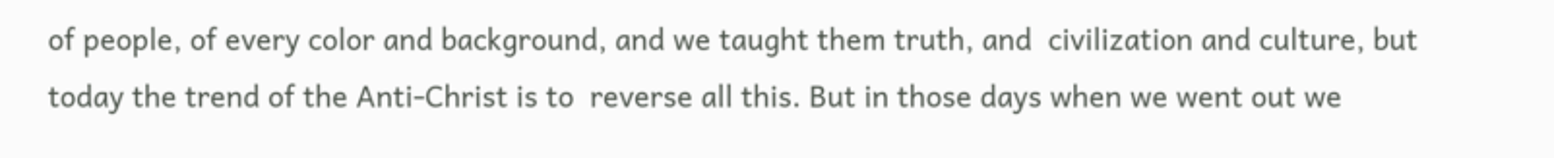of people, of every color and background, and we taught them truth, and  civilization and culture, but today the trend of the Anti‑Christ is to  reverse all this. But in those days when we went out we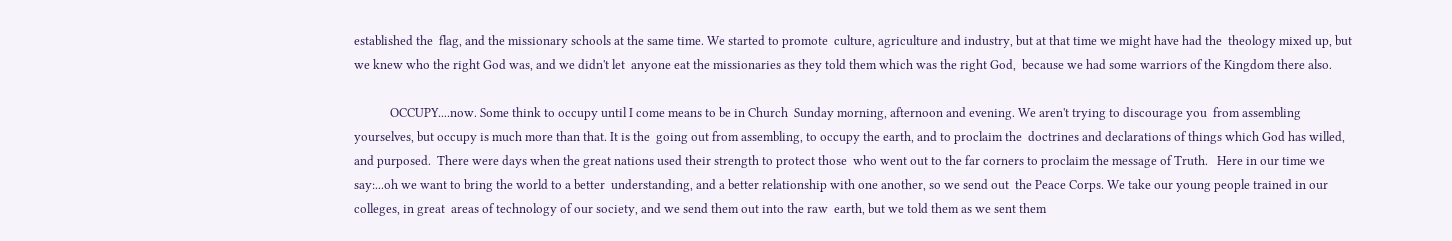established the  flag, and the missionary schools at the same time. We started to promote  culture, agriculture and industry, but at that time we might have had the  theology mixed up, but we knew who the right God was, and we didn't let  anyone eat the missionaries as they told them which was the right God,  because we had some warriors of the Kingdom there also.

            OCCUPY....now. Some think to occupy until I come means to be in Church  Sunday morning, afternoon and evening. We aren't trying to discourage you  from assembling yourselves, but occupy is much more than that. It is the  going out from assembling, to occupy the earth, and to proclaim the  doctrines and declarations of things which God has willed, and purposed.  There were days when the great nations used their strength to protect those  who went out to the far corners to proclaim the message of Truth.   Here in our time we say:...oh we want to bring the world to a better  understanding, and a better relationship with one another, so we send out  the Peace Corps. We take our young people trained in our colleges, in great  areas of technology of our society, and we send them out into the raw  earth, but we told them as we sent them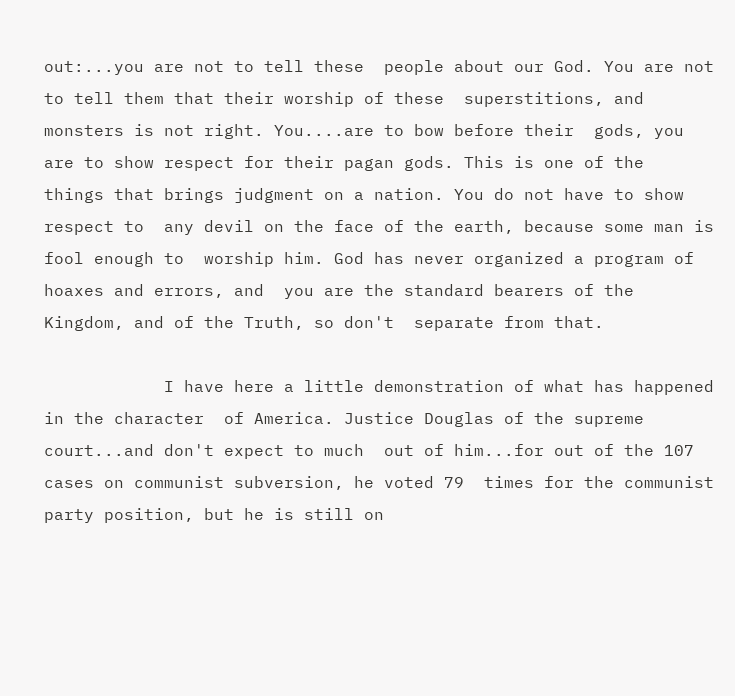out:...you are not to tell these  people about our God. You are not to tell them that their worship of these  superstitions, and monsters is not right. You....are to bow before their  gods, you are to show respect for their pagan gods. This is one of the  things that brings judgment on a nation. You do not have to show respect to  any devil on the face of the earth, because some man is fool enough to  worship him. God has never organized a program of hoaxes and errors, and  you are the standard bearers of the Kingdom, and of the Truth, so don't  separate from that.

            I have here a little demonstration of what has happened in the character  of America. Justice Douglas of the supreme court...and don't expect to much  out of him...for out of the 107 cases on communist subversion, he voted 79  times for the communist party position, but he is still on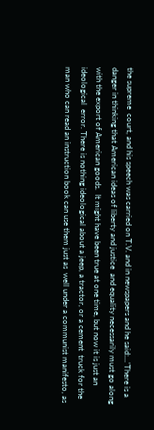the supreme  court, and his speech was carried on T.V. and in newspapers and he said:...'There is a danger in thinking that American ideas of liberty and justice  and equality necessarily must go along with the export of American goods.  It might have been true at one time, but now it is just an ideological  error. There is nothing ideological about a jeep, a tractor, or a cement  truck for the man who can read an instruction book can use them just as  well under a communist manifesto, as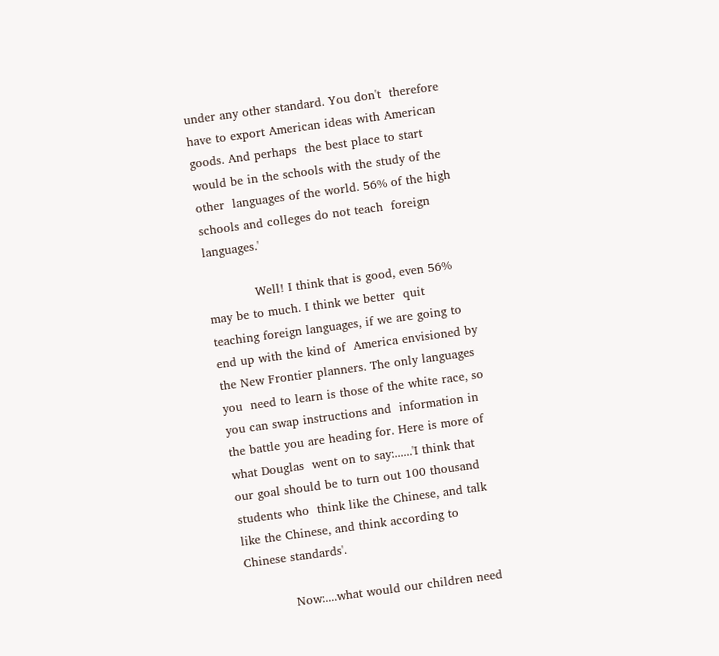under any other standard. You don't  therefore have to export American ideas with American goods. And perhaps  the best place to start would be in the schools with the study of the other  languages of the world. 56% of the high schools and colleges do not teach  foreign languages.'

            Well! I think that is good, even 56% may be to much. I think we better  quit teaching foreign languages, if we are going to end up with the kind of  America envisioned by the New Frontier planners. The only languages you  need to learn is those of the white race, so you can swap instructions and  information in the battle you are heading for. Here is more of what Douglas  went on to say:......'I think that our goal should be to turn out 100 thousand students who  think like the Chinese, and talk like the Chinese, and think according to  Chinese standards'.

            Now:....what would our children need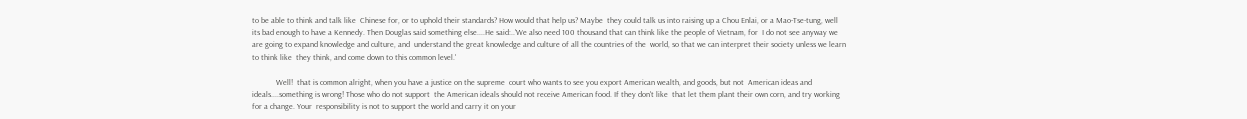to be able to think and talk like  Chinese for, or to uphold their standards? How would that help us? Maybe  they could talk us into raising up a Chou Enlai, or a Mao‑Tse‑tung, well  its bad enough to have a Kennedy. Then Douglas said something else....He said:..'We also need 100 thousand that can think like the people of Vietnam, for  I do not see anyway we are going to expand knowledge and culture, and  understand the great knowledge and culture of all the countries of the  world, so that we can interpret their society unless we learn to think like  they think, and come down to this common level.'

            Well!  that is common alright, when you have a justice on the supreme  court who wants to see you export American wealth, and goods, but not  American ideas and ideals....something is wrong! Those who do not support  the American ideals should not receive American food. If they don't like  that let them plant their own corn, and try working for a change. Your  responsibility is not to support the world and carry it on your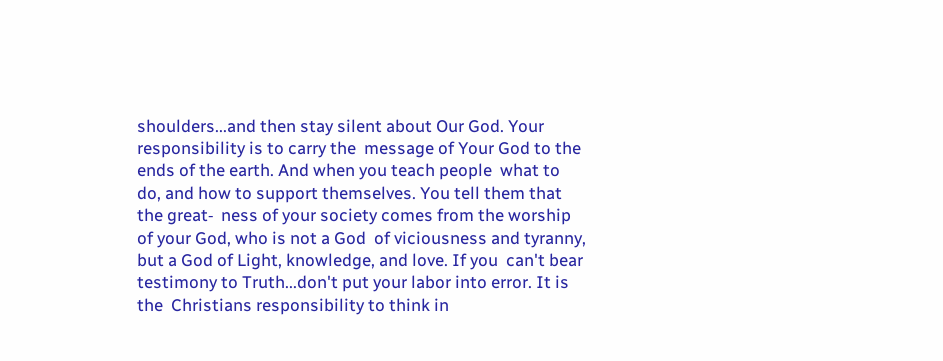shoulders...and then stay silent about Our God. Your responsibility is to carry the  message of Your God to the ends of the earth. And when you teach people  what to do, and how to support themselves. You tell them that the great‑  ness of your society comes from the worship of your God, who is not a God  of viciousness and tyranny, but a God of Light, knowledge, and love. If you  can't bear testimony to Truth...don't put your labor into error. It is the  Christians responsibility to think in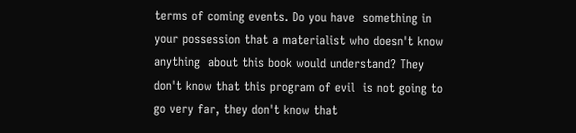terms of coming events. Do you have  something in your possession that a materialist who doesn't know  anything  about this book would understand? They don't know that this program of evil  is not going to go very far, they don't know that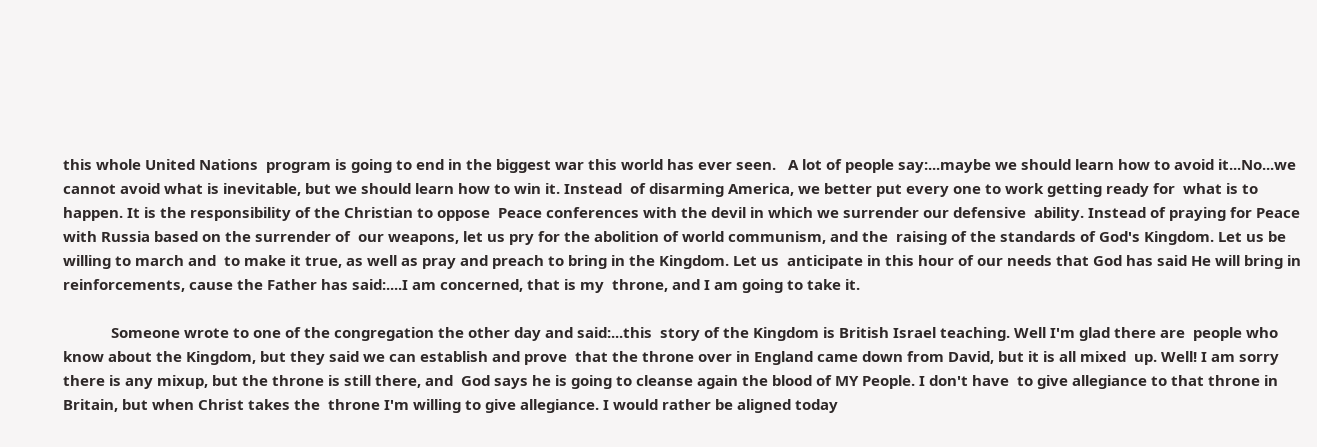this whole United Nations  program is going to end in the biggest war this world has ever seen.   A lot of people say:...maybe we should learn how to avoid it...No...we  cannot avoid what is inevitable, but we should learn how to win it. Instead  of disarming America, we better put every one to work getting ready for  what is to happen. It is the responsibility of the Christian to oppose  Peace conferences with the devil in which we surrender our defensive  ability. Instead of praying for Peace with Russia based on the surrender of  our weapons, let us pry for the abolition of world communism, and the  raising of the standards of God's Kingdom. Let us be willing to march and  to make it true, as well as pray and preach to bring in the Kingdom. Let us  anticipate in this hour of our needs that God has said He will bring in  reinforcements, cause the Father has said:....I am concerned, that is my  throne, and I am going to take it.

            Someone wrote to one of the congregation the other day and said:...this  story of the Kingdom is British Israel teaching. Well I'm glad there are  people who know about the Kingdom, but they said we can establish and prove  that the throne over in England came down from David, but it is all mixed  up. Well! I am sorry there is any mixup, but the throne is still there, and  God says he is going to cleanse again the blood of MY People. I don't have  to give allegiance to that throne in Britain, but when Christ takes the  throne I'm willing to give allegiance. I would rather be aligned today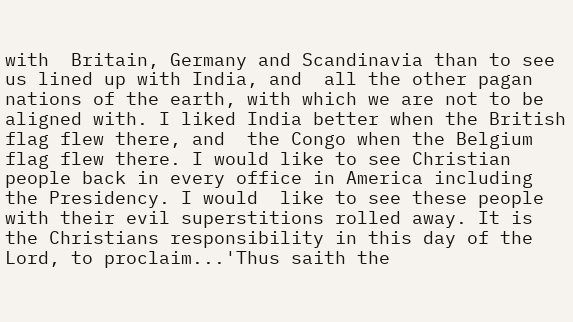with  Britain, Germany and Scandinavia than to see us lined up with India, and  all the other pagan nations of the earth, with which we are not to be  aligned with. I liked India better when the British flag flew there, and  the Congo when the Belgium flag flew there. I would like to see Christian   people back in every office in America including the Presidency. I would  like to see these people with their evil superstitions rolled away. It is  the Christians responsibility in this day of the Lord, to proclaim...'Thus saith the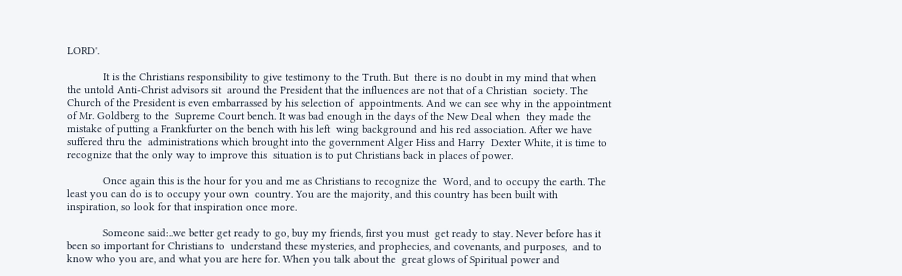LORD'.

            It is the Christians responsibility to give testimony to the Truth. But  there is no doubt in my mind that when the untold Anti‑Christ advisors sit  around the President that the influences are not that of a Christian  society. The Church of the President is even embarrassed by his selection of  appointments. And we can see why in the appointment of Mr. Goldberg to the  Supreme Court bench. It was bad enough in the days of the New Deal when  they made the mistake of putting a Frankfurter on the bench with his left  wing background and his red association. After we have suffered thru the  administrations which brought into the government Alger Hiss and Harry  Dexter White, it is time to recognize that the only way to improve this  situation is to put Christians back in places of power.

            Once again this is the hour for you and me as Christians to recognize the  Word, and to occupy the earth. The least you can do is to occupy your own  country. You are the majority, and this country has been built with inspiration, so look for that inspiration once more.

            Someone said:..we better get ready to go, buy my friends, first you must  get ready to stay. Never before has it been so important for Christians to  understand these mysteries, and prophecies, and covenants, and purposes,  and to know who you are, and what you are here for. When you talk about the  great glows of Spiritual power and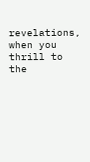revelations, when you thrill to the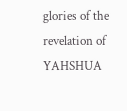glories of the revelation of YAHSHUA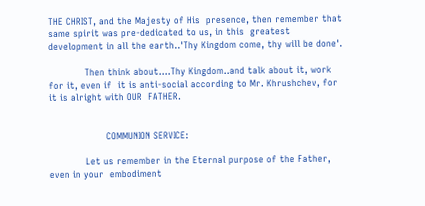THE CHRIST, and the Majesty of His  presence, then remember that same spirit was pre-dedicated to us, in this  greatest development in all the earth..'Thy Kingdom come, thy will be done'.

            Then think about....Thy Kingdom..and talk about it, work for it, even if  it is anti‑social according to Mr. Khrushchev, for it is alright with OUR  FATHER.


                   COMMUNION SERVICE:

            Let us remember in the Eternal purpose of the Father, even in your  embodiment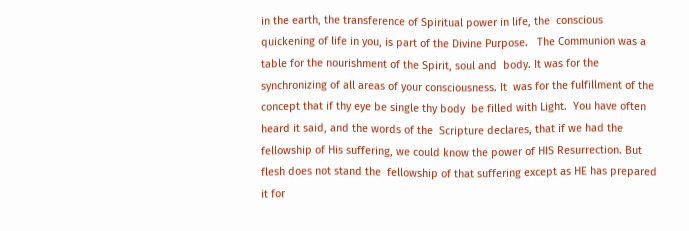in the earth, the transference of Spiritual power in life, the  conscious quickening of life in you, is part of the Divine Purpose.   The Communion was a table for the nourishment of the Spirit, soul and  body. It was for the synchronizing of all areas of your consciousness. It  was for the fulfillment of the concept that if thy eye be single thy body  be filled with Light.  You have often heard it said, and the words of the  Scripture declares, that if we had the fellowship of His suffering, we could know the power of HIS Resurrection. But flesh does not stand the  fellowship of that suffering except as HE has prepared it for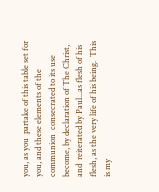you, as you  partake of this table set for you, and these elements of the communion  consecrated to its use become, by declaration of The Christ, and  reiterated by Paul...as flesh of his flesh, as the very life of his being.  This is my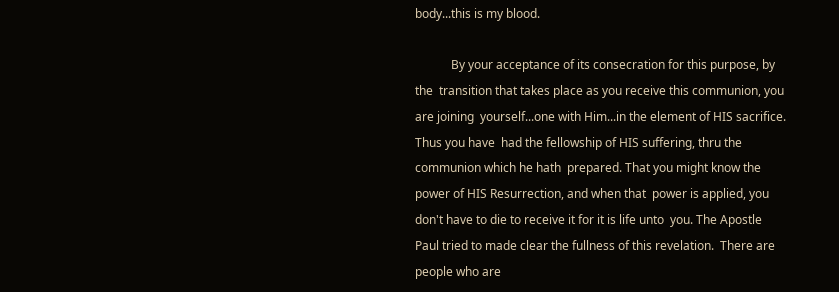body...this is my blood.

            By your acceptance of its consecration for this purpose, by the  transition that takes place as you receive this communion, you are joining  yourself...one with Him...in the element of HIS sacrifice. Thus you have  had the fellowship of HIS suffering, thru the communion which he hath  prepared. That you might know the power of HIS Resurrection, and when that  power is applied, you don't have to die to receive it for it is life unto  you. The Apostle Paul tried to made clear the fullness of this revelation.  There are people who are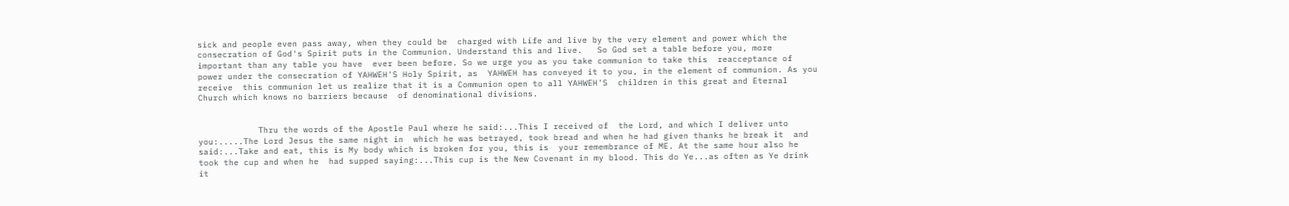sick and people even pass away, when they could be  charged with Life and live by the very element and power which the consecration of God's Spirit puts in the Communion. Understand this and live.   So God set a table before you, more important than any table you have  ever been before. So we urge you as you take communion to take this  reacceptance of power under the consecration of YAHWEH'S Holy Spirit, as  YAHWEH has conveyed it to you, in the element of communion. As you receive  this communion let us realize that it is a Communion open to all YAHWEH'S  children in this great and Eternal Church which knows no barriers because  of denominational divisions.


            Thru the words of the Apostle Paul where he said:...This I received of  the Lord, and which I deliver unto you:.....The Lord Jesus the same night in  which he was betrayed, took bread and when he had given thanks he break it  and said:...Take and eat, this is My body which is broken for you, this is  your remembrance of ME. At the same hour also he took the cup and when he  had supped saying:...This cup is the New Covenant in my blood. This do Ye...as often as Ye drink it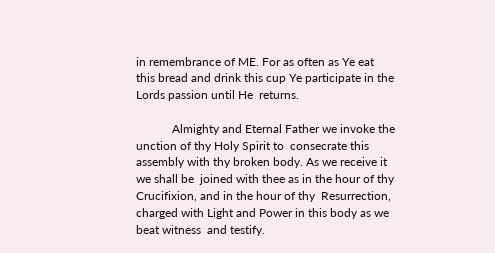in remembrance of ME. For as often as Ye eat  this bread and drink this cup Ye participate in the Lords passion until He  returns.

            Almighty and Eternal Father we invoke the unction of thy Holy Spirit to  consecrate this assembly with thy broken body. As we receive it we shall be  joined with thee as in the hour of thy Crucifixion, and in the hour of thy  Resurrection, charged with Light and Power in this body as we beat witness  and testify.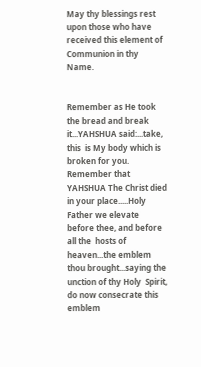May thy blessings rest upon those who have received this element of  Communion in thy Name.


Remember as He took the bread and break it...YAHSHUA said:...take, this  is My body which is broken for you. Remember that YAHSHUA The Christ died  in your place.....Holy Father we elevate before thee, and before all the  hosts of heaven...the emblem thou brought...saying the unction of thy Holy  Spirit, do now consecrate this emblem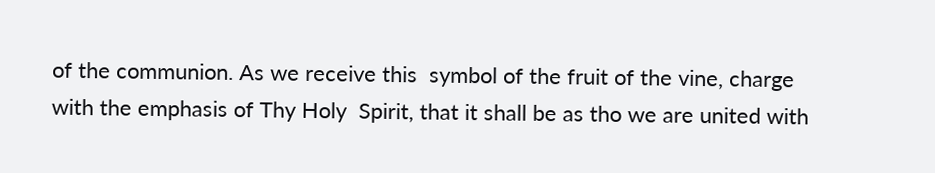of the communion. As we receive this  symbol of the fruit of the vine, charge with the emphasis of Thy Holy  Spirit, that it shall be as tho we are united with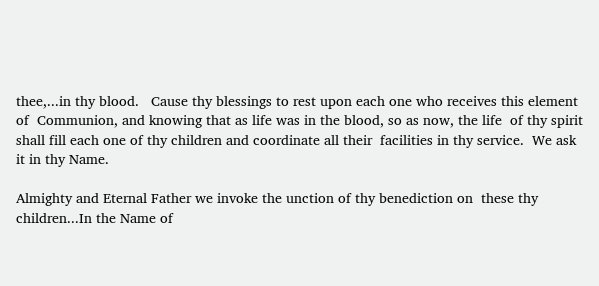thee,...in thy blood.   Cause thy blessings to rest upon each one who receives this element of  Communion, and knowing that as life was in the blood, so as now, the life  of thy spirit shall fill each one of thy children and coordinate all their  facilities in thy service.  We ask it in thy Name.

Almighty and Eternal Father we invoke the unction of thy benediction on  these thy children...In the Name of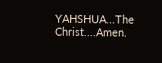YAHSHUA...The Christ....Amen.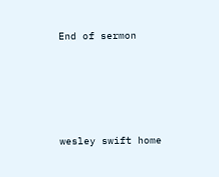End of sermon






wesley swift home